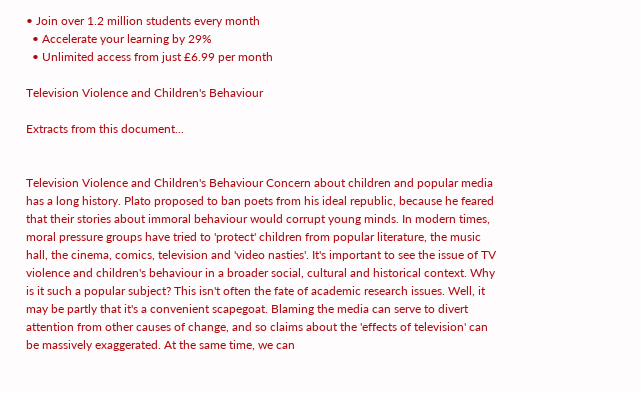• Join over 1.2 million students every month
  • Accelerate your learning by 29%
  • Unlimited access from just £6.99 per month

Television Violence and Children's Behaviour

Extracts from this document...


Television Violence and Children's Behaviour Concern about children and popular media has a long history. Plato proposed to ban poets from his ideal republic, because he feared that their stories about immoral behaviour would corrupt young minds. In modern times, moral pressure groups have tried to 'protect' children from popular literature, the music hall, the cinema, comics, television and 'video nasties'. It's important to see the issue of TV violence and children's behaviour in a broader social, cultural and historical context. Why is it such a popular subject? This isn't often the fate of academic research issues. Well, it may be partly that it's a convenient scapegoat. Blaming the media can serve to divert attention from other causes of change, and so claims about the 'effects of television' can be massively exaggerated. At the same time, we can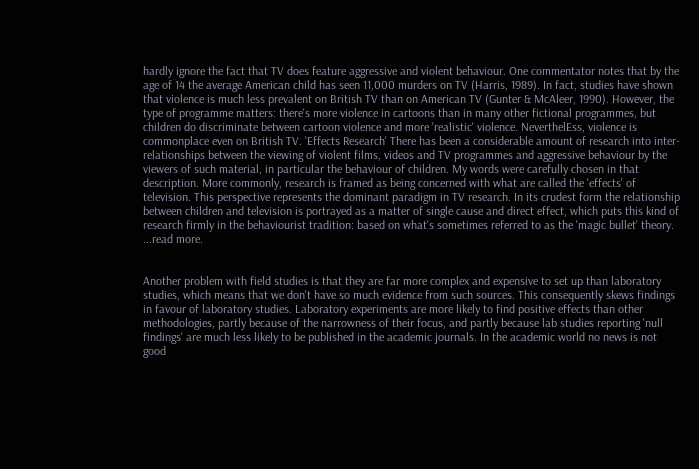hardly ignore the fact that TV does feature aggressive and violent behaviour. One commentator notes that by the age of 14 the average American child has seen 11,000 murders on TV (Harris, 1989). In fact, studies have shown that violence is much less prevalent on British TV than on American TV (Gunter & McAleer, 1990). However, the type of programme matters: there's more violence in cartoons than in many other fictional programmes, but children do discriminate between cartoon violence and more 'realistic' violence. NeverthelEss, violence is commonplace even on British TV. 'Effects Research' There has been a considerable amount of research into inter-relationships between the viewing of violent films, videos and TV programmes and aggressive behaviour by the viewers of such material, in particular the behaviour of children. My words were carefully chosen in that description. More commonly, research is framed as being concerned with what are called the 'effects' of television. This perspective represents the dominant paradigm in TV research. In its crudest form the relationship between children and television is portrayed as a matter of single cause and direct effect, which puts this kind of research firmly in the behaviourist tradition: based on what's sometimes referred to as the 'magic bullet' theory. ...read more.


Another problem with field studies is that they are far more complex and expensive to set up than laboratory studies, which means that we don't have so much evidence from such sources. This consequently skews findings in favour of laboratory studies. Laboratory experiments are more likely to find positive effects than other methodologies, partly because of the narrowness of their focus, and partly because lab studies reporting 'null findings' are much less likely to be published in the academic journals. In the academic world no news is not good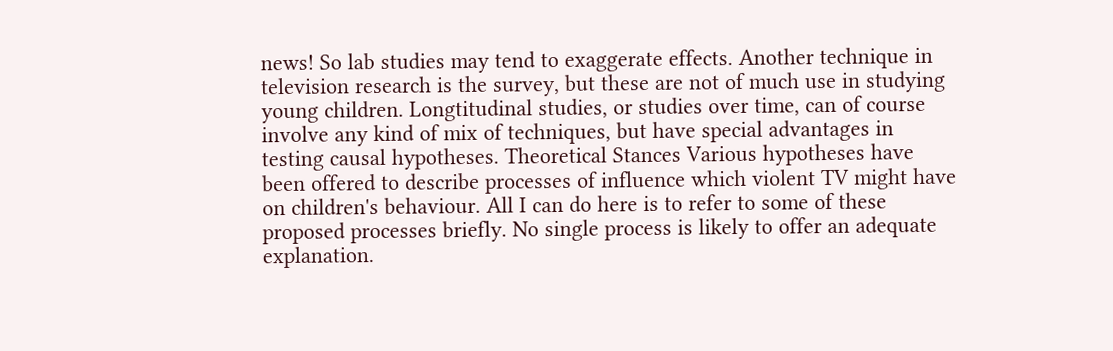news! So lab studies may tend to exaggerate effects. Another technique in television research is the survey, but these are not of much use in studying young children. Longtitudinal studies, or studies over time, can of course involve any kind of mix of techniques, but have special advantages in testing causal hypotheses. Theoretical Stances Various hypotheses have been offered to describe processes of influence which violent TV might have on children's behaviour. All I can do here is to refer to some of these proposed processes briefly. No single process is likely to offer an adequate explanation.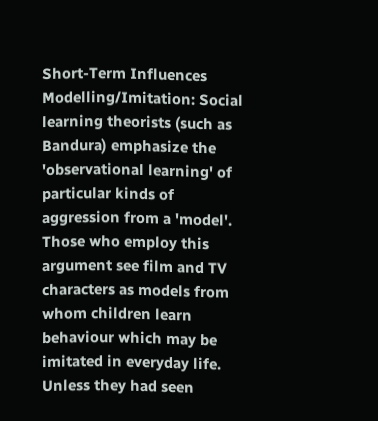Short-Term Influences Modelling/Imitation: Social learning theorists (such as Bandura) emphasize the 'observational learning' of particular kinds of aggression from a 'model'. Those who employ this argument see film and TV characters as models from whom children learn behaviour which may be imitated in everyday life. Unless they had seen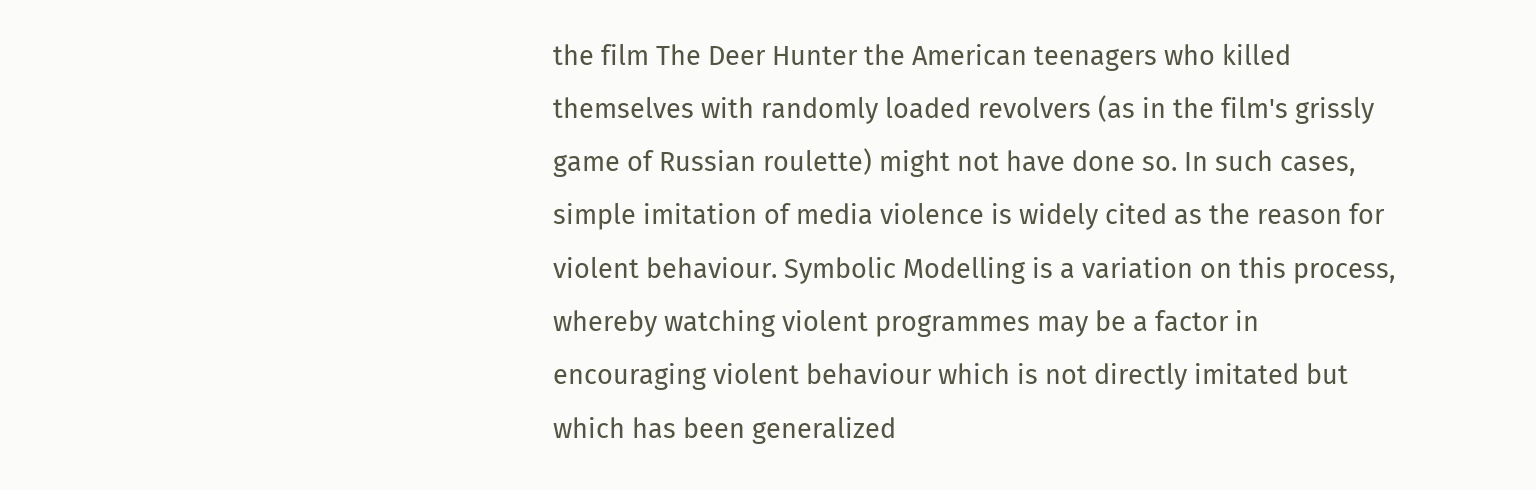the film The Deer Hunter the American teenagers who killed themselves with randomly loaded revolvers (as in the film's grissly game of Russian roulette) might not have done so. In such cases, simple imitation of media violence is widely cited as the reason for violent behaviour. Symbolic Modelling is a variation on this process, whereby watching violent programmes may be a factor in encouraging violent behaviour which is not directly imitated but which has been generalized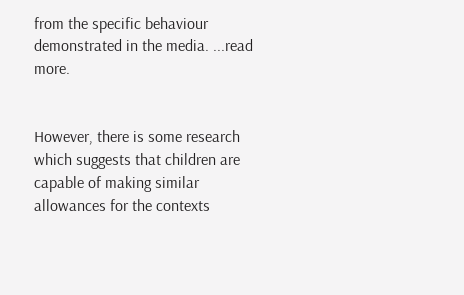from the specific behaviour demonstrated in the media. ...read more.


However, there is some research which suggests that children are capable of making similar allowances for the contexts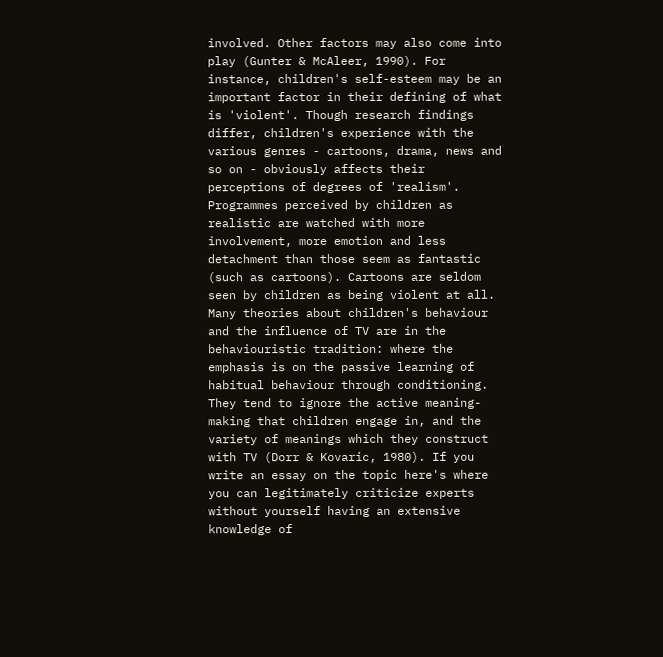involved. Other factors may also come into play (Gunter & McAleer, 1990). For instance, children's self-esteem may be an important factor in their defining of what is 'violent'. Though research findings differ, children's experience with the various genres - cartoons, drama, news and so on - obviously affects their perceptions of degrees of 'realism'. Programmes perceived by children as realistic are watched with more involvement, more emotion and less detachment than those seem as fantastic (such as cartoons). Cartoons are seldom seen by children as being violent at all. Many theories about children's behaviour and the influence of TV are in the behaviouristic tradition: where the emphasis is on the passive learning of habitual behaviour through conditioning. They tend to ignore the active meaning-making that children engage in, and the variety of meanings which they construct with TV (Dorr & Kovaric, 1980). If you write an essay on the topic here's where you can legitimately criticize experts without yourself having an extensive knowledge of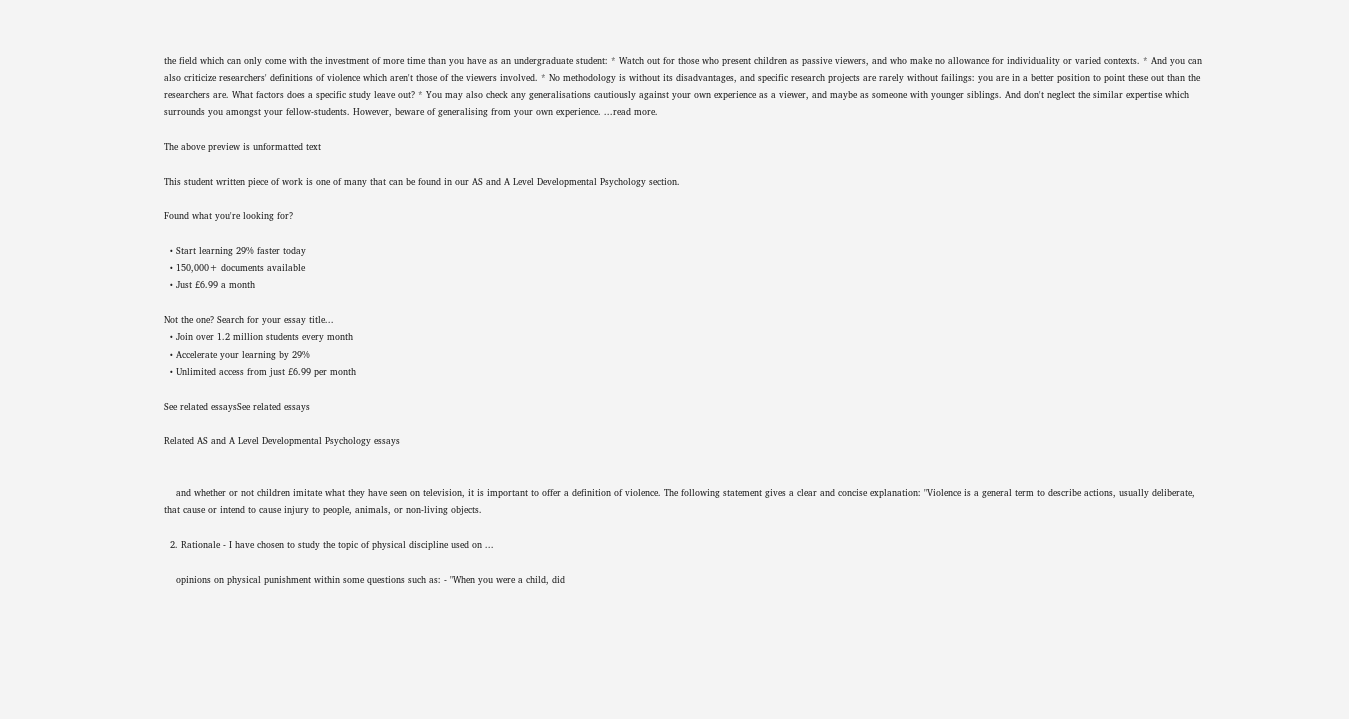the field which can only come with the investment of more time than you have as an undergraduate student: * Watch out for those who present children as passive viewers, and who make no allowance for individuality or varied contexts. * And you can also criticize researchers' definitions of violence which aren't those of the viewers involved. * No methodology is without its disadvantages, and specific research projects are rarely without failings: you are in a better position to point these out than the researchers are. What factors does a specific study leave out? * You may also check any generalisations cautiously against your own experience as a viewer, and maybe as someone with younger siblings. And don't neglect the similar expertise which surrounds you amongst your fellow-students. However, beware of generalising from your own experience. ...read more.

The above preview is unformatted text

This student written piece of work is one of many that can be found in our AS and A Level Developmental Psychology section.

Found what you're looking for?

  • Start learning 29% faster today
  • 150,000+ documents available
  • Just £6.99 a month

Not the one? Search for your essay title...
  • Join over 1.2 million students every month
  • Accelerate your learning by 29%
  • Unlimited access from just £6.99 per month

See related essaysSee related essays

Related AS and A Level Developmental Psychology essays


    and whether or not children imitate what they have seen on television, it is important to offer a definition of violence. The following statement gives a clear and concise explanation: "Violence is a general term to describe actions, usually deliberate, that cause or intend to cause injury to people, animals, or non-living objects.

  2. Rationale - I have chosen to study the topic of physical discipline used on ...

    opinions on physical punishment within some questions such as: - "When you were a child, did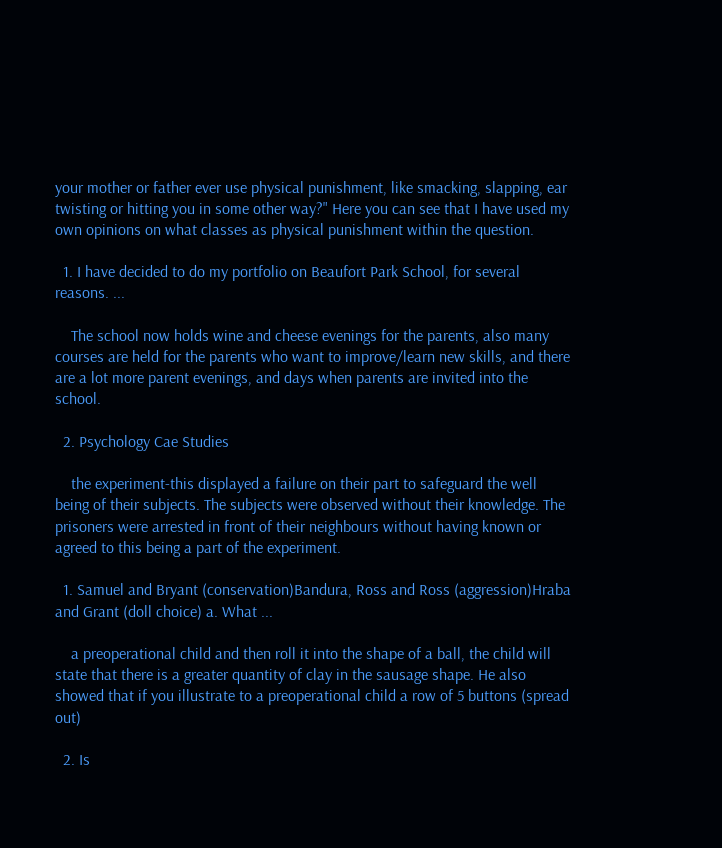your mother or father ever use physical punishment, like smacking, slapping, ear twisting or hitting you in some other way?" Here you can see that I have used my own opinions on what classes as physical punishment within the question.

  1. I have decided to do my portfolio on Beaufort Park School, for several reasons. ...

    The school now holds wine and cheese evenings for the parents, also many courses are held for the parents who want to improve/learn new skills, and there are a lot more parent evenings, and days when parents are invited into the school.

  2. Psychology Cae Studies

    the experiment-this displayed a failure on their part to safeguard the well being of their subjects. The subjects were observed without their knowledge. The prisoners were arrested in front of their neighbours without having known or agreed to this being a part of the experiment.

  1. Samuel and Bryant (conservation)Bandura, Ross and Ross (aggression)Hraba and Grant (doll choice) a. What ...

    a preoperational child and then roll it into the shape of a ball, the child will state that there is a greater quantity of clay in the sausage shape. He also showed that if you illustrate to a preoperational child a row of 5 buttons (spread out)

  2. Is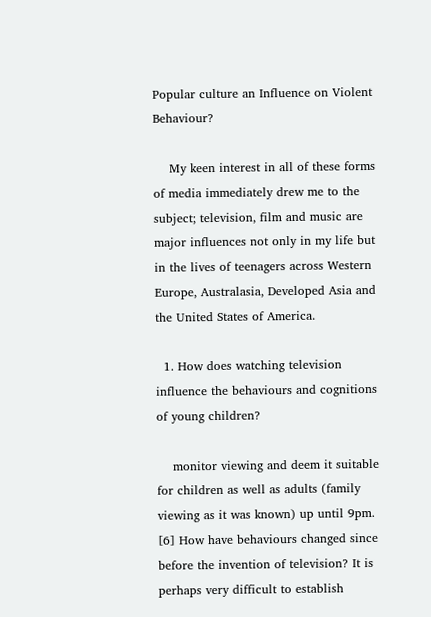Popular culture an Influence on Violent Behaviour?

    My keen interest in all of these forms of media immediately drew me to the subject; television, film and music are major influences not only in my life but in the lives of teenagers across Western Europe, Australasia, Developed Asia and the United States of America.

  1. How does watching television influence the behaviours and cognitions of young children?

    monitor viewing and deem it suitable for children as well as adults (family viewing as it was known) up until 9pm. [6] How have behaviours changed since before the invention of television? It is perhaps very difficult to establish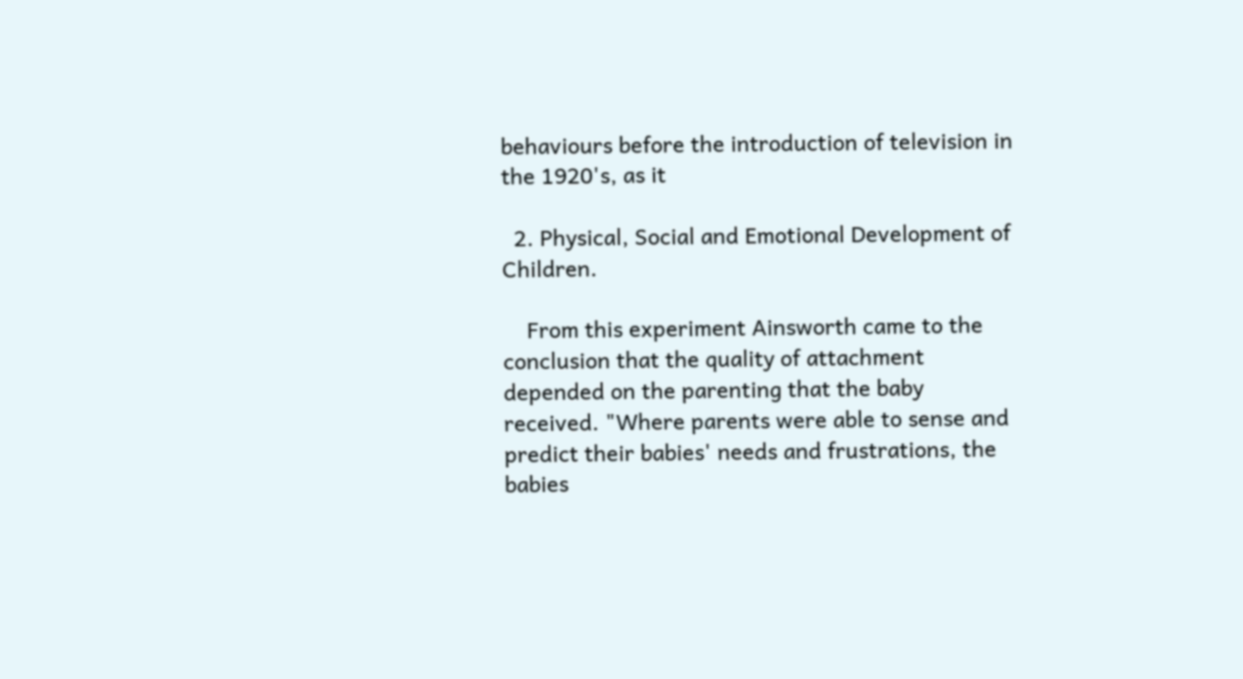behaviours before the introduction of television in the 1920's, as it

  2. Physical, Social and Emotional Development of Children.

    From this experiment Ainsworth came to the conclusion that the quality of attachment depended on the parenting that the baby received. "Where parents were able to sense and predict their babies' needs and frustrations, the babies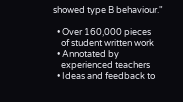showed type B behaviour."

  • Over 160,000 pieces
    of student written work
  • Annotated by
    experienced teachers
  • Ideas and feedback to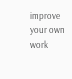improve your own work